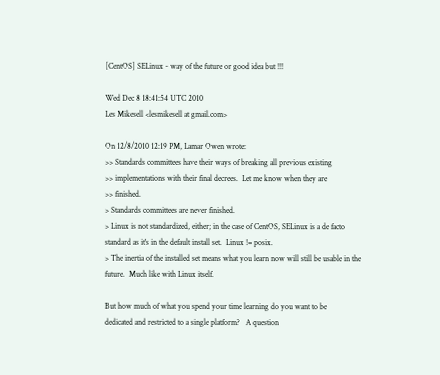[CentOS] SELinux - way of the future or good idea but !!!

Wed Dec 8 18:41:54 UTC 2010
Les Mikesell <lesmikesell at gmail.com>

On 12/8/2010 12:19 PM, Lamar Owen wrote:
>> Standards committees have their ways of breaking all previous existing
>> implementations with their final decrees.  Let me know when they are
>> finished.
> Standards committees are never finished.
> Linux is not standardized, either; in the case of CentOS, SELinux is a de facto standard as it's in the default install set.  Linux != posix.
> The inertia of the installed set means what you learn now will still be usable in the future.  Much like with Linux itself.

But how much of what you spend your time learning do you want to be
dedicated and restricted to a single platform?   A question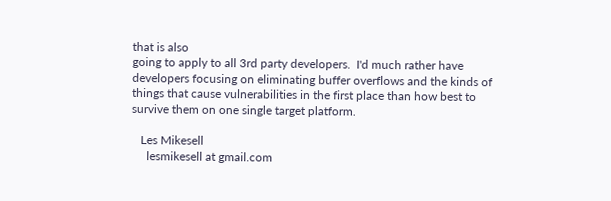that is also
going to apply to all 3rd party developers.  I'd much rather have
developers focusing on eliminating buffer overflows and the kinds of
things that cause vulnerabilities in the first place than how best to
survive them on one single target platform.

   Les Mikesell
     lesmikesell at gmail.com